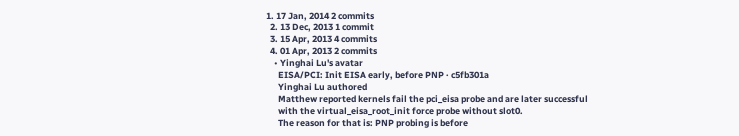1. 17 Jan, 2014 2 commits
  2. 13 Dec, 2013 1 commit
  3. 15 Apr, 2013 4 commits
  4. 01 Apr, 2013 2 commits
    • Yinghai Lu's avatar
      EISA/PCI: Init EISA early, before PNP · c5fb301a
      Yinghai Lu authored
      Matthew reported kernels fail the pci_eisa probe and are later successful
      with the virtual_eisa_root_init force probe without slot0.
      The reason for that is: PNP probing is before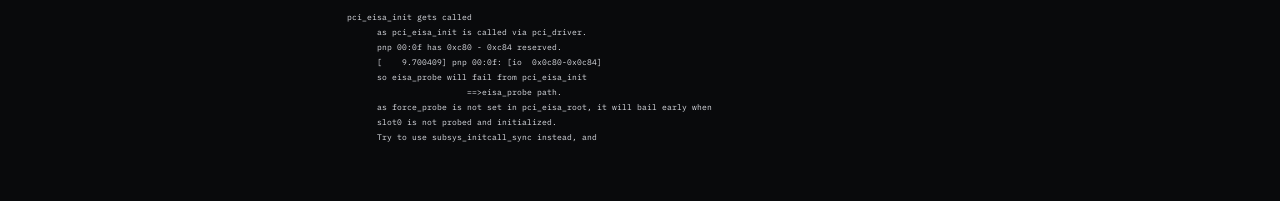pci_eisa_init gets called
      as pci_eisa_init is called via pci_driver.
      pnp 00:0f has 0xc80 - 0xc84 reserved.
      [    9.700409] pnp 00:0f: [io  0x0c80-0x0c84]
      so eisa_probe will fail from pci_eisa_init
                        ==>eisa_probe path.
      as force_probe is not set in pci_eisa_root, it will bail early when
      slot0 is not probed and initialized.
      Try to use subsys_initcall_sync instead, and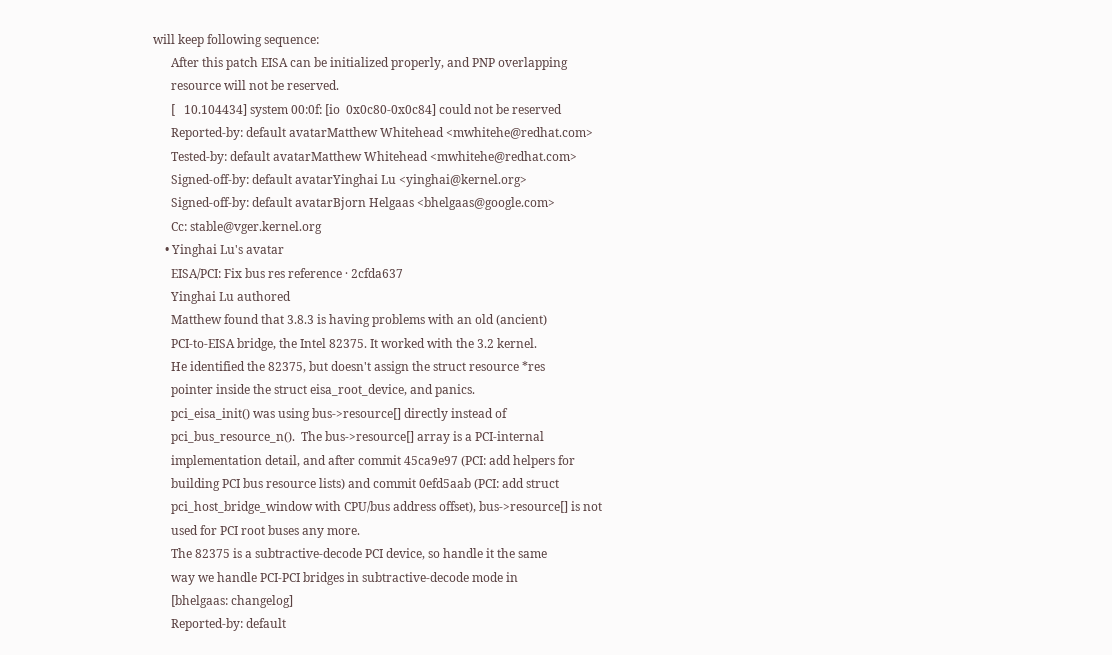will keep following sequence:
      After this patch EISA can be initialized properly, and PNP overlapping
      resource will not be reserved.
      [   10.104434] system 00:0f: [io  0x0c80-0x0c84] could not be reserved
      Reported-by: default avatarMatthew Whitehead <mwhitehe@redhat.com>
      Tested-by: default avatarMatthew Whitehead <mwhitehe@redhat.com>
      Signed-off-by: default avatarYinghai Lu <yinghai@kernel.org>
      Signed-off-by: default avatarBjorn Helgaas <bhelgaas@google.com>
      Cc: stable@vger.kernel.org
    • Yinghai Lu's avatar
      EISA/PCI: Fix bus res reference · 2cfda637
      Yinghai Lu authored
      Matthew found that 3.8.3 is having problems with an old (ancient)
      PCI-to-EISA bridge, the Intel 82375. It worked with the 3.2 kernel.
      He identified the 82375, but doesn't assign the struct resource *res
      pointer inside the struct eisa_root_device, and panics.
      pci_eisa_init() was using bus->resource[] directly instead of
      pci_bus_resource_n().  The bus->resource[] array is a PCI-internal
      implementation detail, and after commit 45ca9e97 (PCI: add helpers for
      building PCI bus resource lists) and commit 0efd5aab (PCI: add struct
      pci_host_bridge_window with CPU/bus address offset), bus->resource[] is not
      used for PCI root buses any more.
      The 82375 is a subtractive-decode PCI device, so handle it the same
      way we handle PCI-PCI bridges in subtractive-decode mode in
      [bhelgaas: changelog]
      Reported-by: default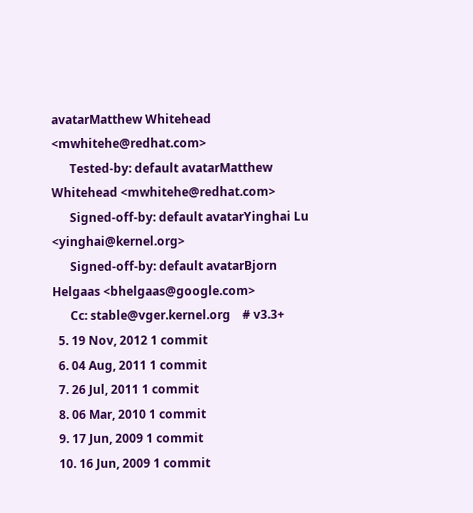avatarMatthew Whitehead <mwhitehe@redhat.com>
      Tested-by: default avatarMatthew Whitehead <mwhitehe@redhat.com>
      Signed-off-by: default avatarYinghai Lu <yinghai@kernel.org>
      Signed-off-by: default avatarBjorn Helgaas <bhelgaas@google.com>
      Cc: stable@vger.kernel.org    # v3.3+
  5. 19 Nov, 2012 1 commit
  6. 04 Aug, 2011 1 commit
  7. 26 Jul, 2011 1 commit
  8. 06 Mar, 2010 1 commit
  9. 17 Jun, 2009 1 commit
  10. 16 Jun, 2009 1 commit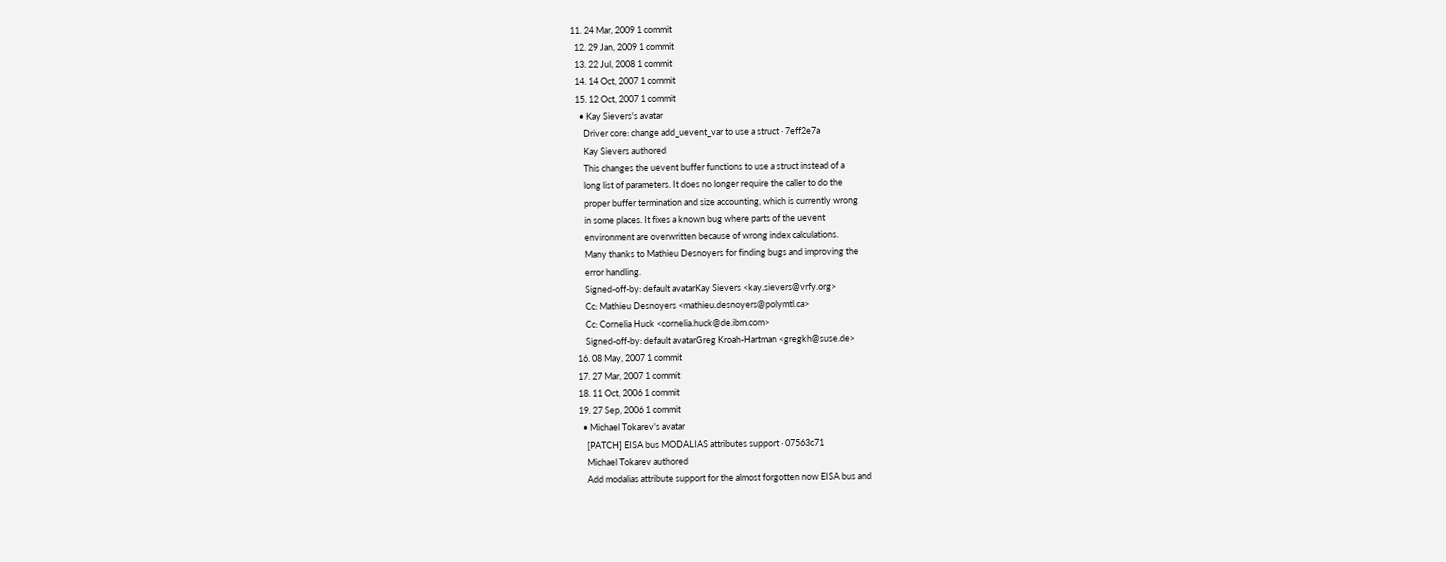11. 24 Mar, 2009 1 commit
  12. 29 Jan, 2009 1 commit
  13. 22 Jul, 2008 1 commit
  14. 14 Oct, 2007 1 commit
  15. 12 Oct, 2007 1 commit
    • Kay Sievers's avatar
      Driver core: change add_uevent_var to use a struct · 7eff2e7a
      Kay Sievers authored
      This changes the uevent buffer functions to use a struct instead of a
      long list of parameters. It does no longer require the caller to do the
      proper buffer termination and size accounting, which is currently wrong
      in some places. It fixes a known bug where parts of the uevent
      environment are overwritten because of wrong index calculations.
      Many thanks to Mathieu Desnoyers for finding bugs and improving the
      error handling.
      Signed-off-by: default avatarKay Sievers <kay.sievers@vrfy.org>
      Cc: Mathieu Desnoyers <mathieu.desnoyers@polymtl.ca>
      Cc: Cornelia Huck <cornelia.huck@de.ibm.com>
      Signed-off-by: default avatarGreg Kroah-Hartman <gregkh@suse.de>
  16. 08 May, 2007 1 commit
  17. 27 Mar, 2007 1 commit
  18. 11 Oct, 2006 1 commit
  19. 27 Sep, 2006 1 commit
    • Michael Tokarev's avatar
      [PATCH] EISA bus MODALIAS attributes support · 07563c71
      Michael Tokarev authored
      Add modalias attribute support for the almost forgotten now EISA bus and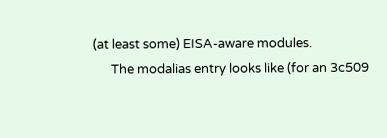(at least some) EISA-aware modules.
      The modalias entry looks like (for an 3c509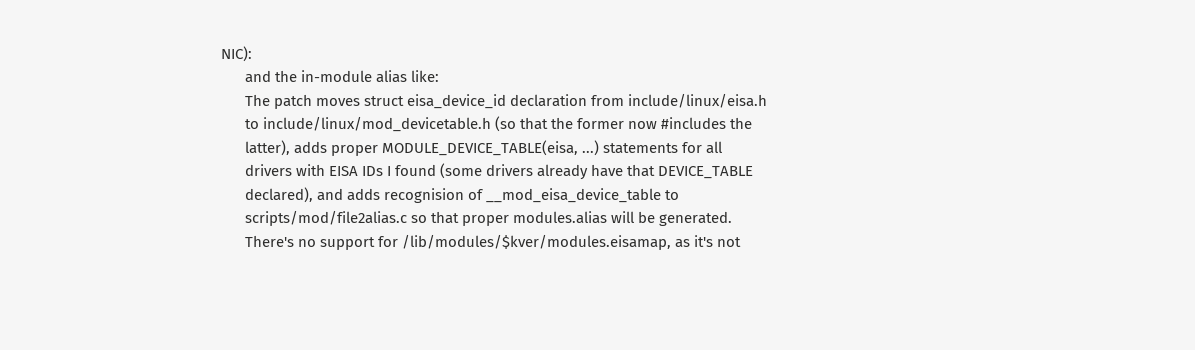NIC):
      and the in-module alias like:
      The patch moves struct eisa_device_id declaration from include/linux/eisa.h
      to include/linux/mod_devicetable.h (so that the former now #includes the
      latter), adds proper MODULE_DEVICE_TABLE(eisa, ...) statements for all
      drivers with EISA IDs I found (some drivers already have that DEVICE_TABLE
      declared), and adds recognision of __mod_eisa_device_table to
      scripts/mod/file2alias.c so that proper modules.alias will be generated.
      There's no support for /lib/modules/$kver/modules.eisamap, as it's not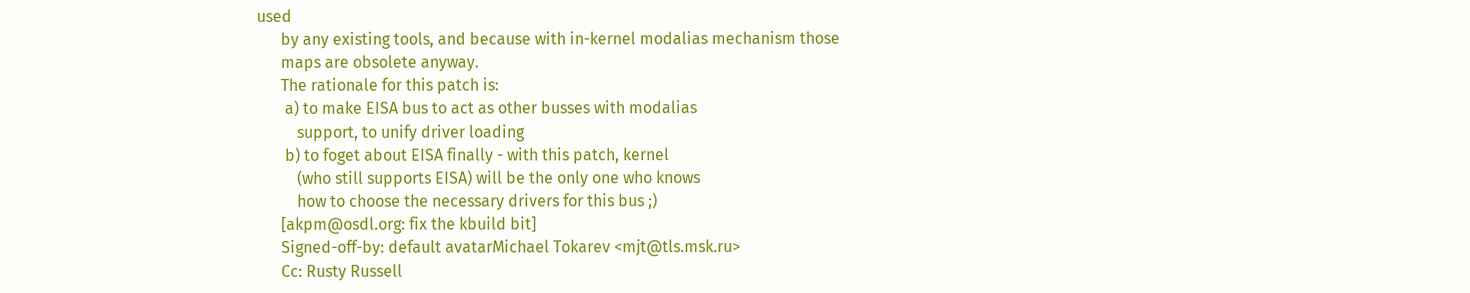used
      by any existing tools, and because with in-kernel modalias mechanism those
      maps are obsolete anyway.
      The rationale for this patch is:
       a) to make EISA bus to act as other busses with modalias
          support, to unify driver loading
       b) to foget about EISA finally - with this patch, kernel
          (who still supports EISA) will be the only one who knows
          how to choose the necessary drivers for this bus ;)
      [akpm@osdl.org: fix the kbuild bit]
      Signed-off-by: default avatarMichael Tokarev <mjt@tls.msk.ru>
      Cc: Rusty Russell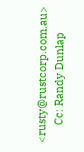<rusty@rustcorp.com.au>
      Cc: Randy Dunlap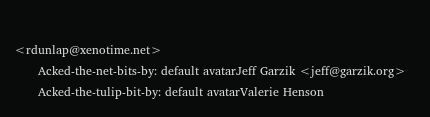<rdunlap@xenotime.net>
      Acked-the-net-bits-by: default avatarJeff Garzik <jeff@garzik.org>
      Acked-the-tulip-bit-by: default avatarValerie Henson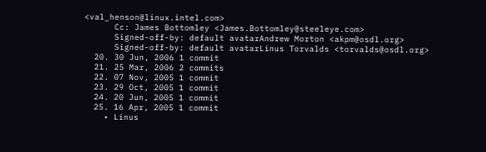<val_henson@linux.intel.com>
      Cc: James Bottomley <James.Bottomley@steeleye.com>
      Signed-off-by: default avatarAndrew Morton <akpm@osdl.org>
      Signed-off-by: default avatarLinus Torvalds <torvalds@osdl.org>
  20. 30 Jun, 2006 1 commit
  21. 25 Mar, 2006 2 commits
  22. 07 Nov, 2005 1 commit
  23. 29 Oct, 2005 1 commit
  24. 20 Jun, 2005 1 commit
  25. 16 Apr, 2005 1 commit
    • Linus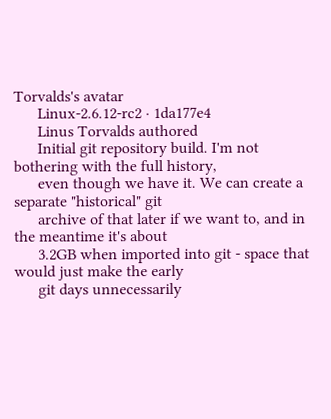Torvalds's avatar
      Linux-2.6.12-rc2 · 1da177e4
      Linus Torvalds authored
      Initial git repository build. I'm not bothering with the full history,
      even though we have it. We can create a separate "historical" git
      archive of that later if we want to, and in the meantime it's about
      3.2GB when imported into git - space that would just make the early
      git days unnecessarily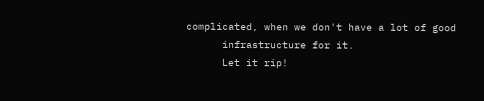complicated, when we don't have a lot of good
      infrastructure for it.
      Let it rip!